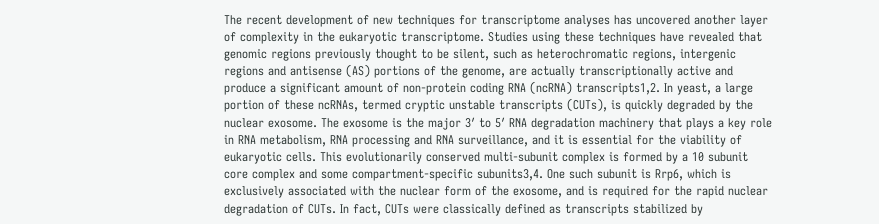The recent development of new techniques for transcriptome analyses has uncovered another layer of complexity in the eukaryotic transcriptome. Studies using these techniques have revealed that genomic regions previously thought to be silent, such as heterochromatic regions, intergenic regions and antisense (AS) portions of the genome, are actually transcriptionally active and produce a significant amount of non-protein coding RNA (ncRNA) transcripts1,2. In yeast, a large portion of these ncRNAs, termed cryptic unstable transcripts (CUTs), is quickly degraded by the nuclear exosome. The exosome is the major 3′ to 5′ RNA degradation machinery that plays a key role in RNA metabolism, RNA processing and RNA surveillance, and it is essential for the viability of eukaryotic cells. This evolutionarily conserved multi-subunit complex is formed by a 10 subunit core complex and some compartment-specific subunits3,4. One such subunit is Rrp6, which is exclusively associated with the nuclear form of the exosome, and is required for the rapid nuclear degradation of CUTs. In fact, CUTs were classically defined as transcripts stabilized by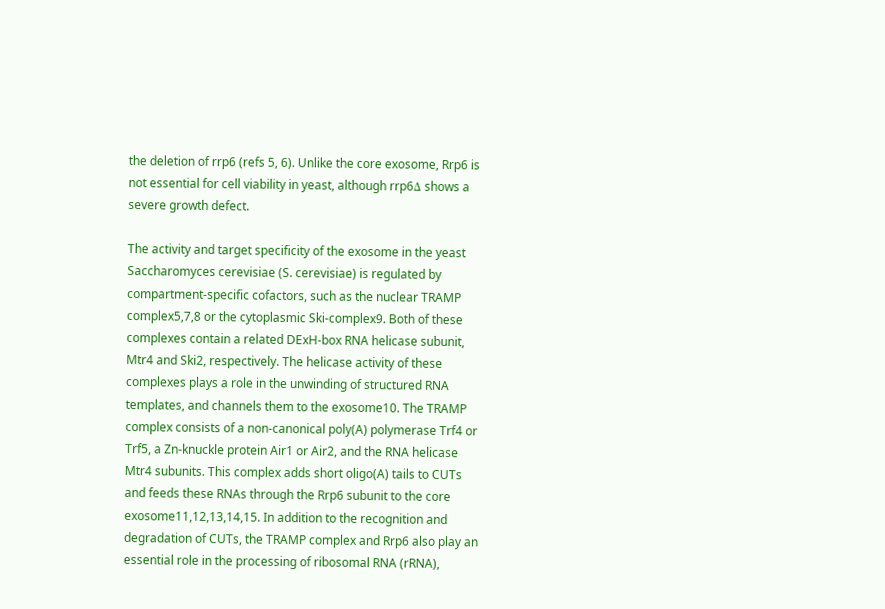the deletion of rrp6 (refs 5, 6). Unlike the core exosome, Rrp6 is not essential for cell viability in yeast, although rrp6Δ shows a severe growth defect.

The activity and target specificity of the exosome in the yeast Saccharomyces cerevisiae (S. cerevisiae) is regulated by compartment-specific cofactors, such as the nuclear TRAMP complex5,7,8 or the cytoplasmic Ski-complex9. Both of these complexes contain a related DExH-box RNA helicase subunit, Mtr4 and Ski2, respectively. The helicase activity of these complexes plays a role in the unwinding of structured RNA templates, and channels them to the exosome10. The TRAMP complex consists of a non-canonical poly(A) polymerase Trf4 or Trf5, a Zn-knuckle protein Air1 or Air2, and the RNA helicase Mtr4 subunits. This complex adds short oligo(A) tails to CUTs and feeds these RNAs through the Rrp6 subunit to the core exosome11,12,13,14,15. In addition to the recognition and degradation of CUTs, the TRAMP complex and Rrp6 also play an essential role in the processing of ribosomal RNA (rRNA),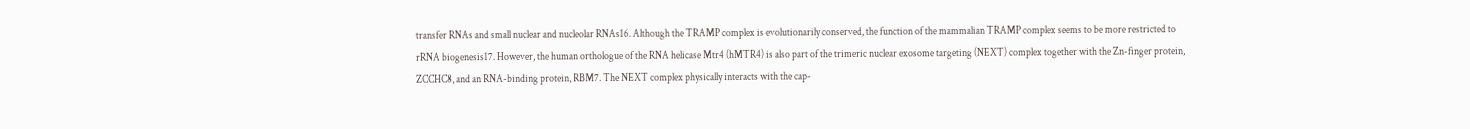transfer RNAs and small nuclear and nucleolar RNAs16. Although the TRAMP complex is evolutionarily conserved, the function of the mammalian TRAMP complex seems to be more restricted to rRNA biogenesis17. However, the human orthologue of the RNA helicase Mtr4 (hMTR4) is also part of the trimeric nuclear exosome targeting (NEXT) complex together with the Zn-finger protein, ZCCHC8, and an RNA-binding protein, RBM7. The NEXT complex physically interacts with the cap-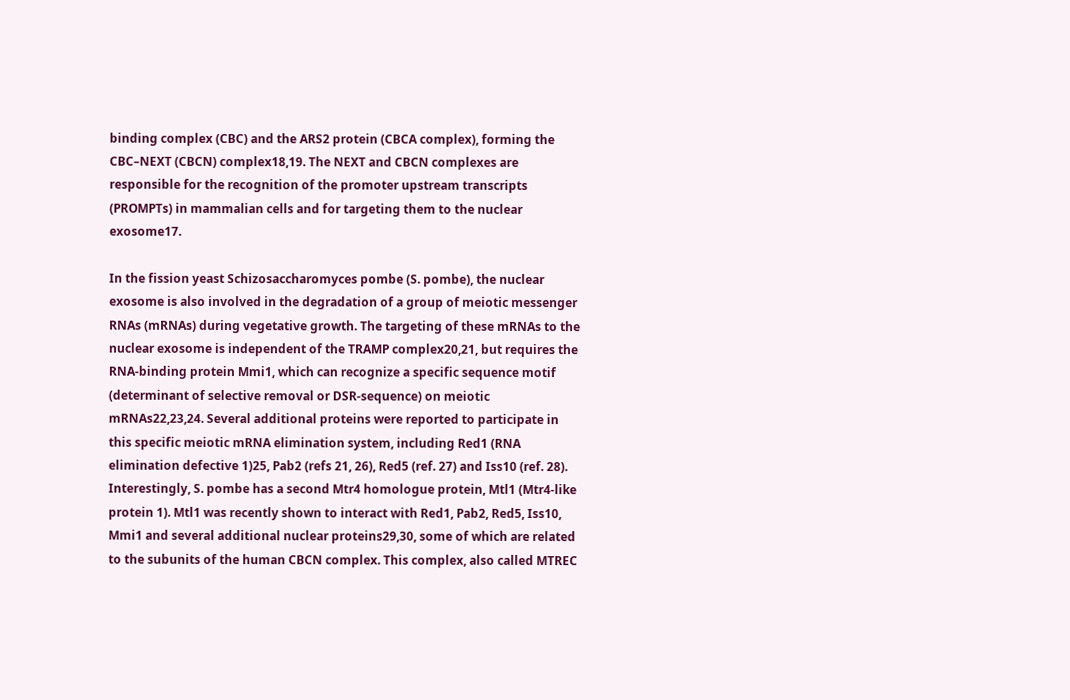binding complex (CBC) and the ARS2 protein (CBCA complex), forming the CBC–NEXT (CBCN) complex18,19. The NEXT and CBCN complexes are responsible for the recognition of the promoter upstream transcripts (PROMPTs) in mammalian cells and for targeting them to the nuclear exosome17.

In the fission yeast Schizosaccharomyces pombe (S. pombe), the nuclear exosome is also involved in the degradation of a group of meiotic messenger RNAs (mRNAs) during vegetative growth. The targeting of these mRNAs to the nuclear exosome is independent of the TRAMP complex20,21, but requires the RNA-binding protein Mmi1, which can recognize a specific sequence motif (determinant of selective removal or DSR-sequence) on meiotic mRNAs22,23,24. Several additional proteins were reported to participate in this specific meiotic mRNA elimination system, including Red1 (RNA elimination defective 1)25, Pab2 (refs 21, 26), Red5 (ref. 27) and Iss10 (ref. 28). Interestingly, S. pombe has a second Mtr4 homologue protein, Mtl1 (Mtr4-like protein 1). Mtl1 was recently shown to interact with Red1, Pab2, Red5, Iss10, Mmi1 and several additional nuclear proteins29,30, some of which are related to the subunits of the human CBCN complex. This complex, also called MTREC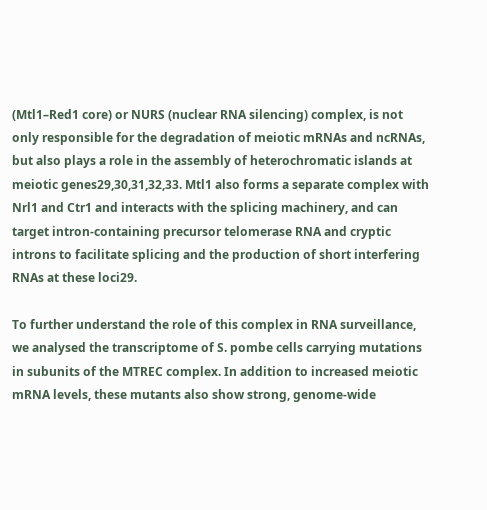(Mtl1–Red1 core) or NURS (nuclear RNA silencing) complex, is not only responsible for the degradation of meiotic mRNAs and ncRNAs, but also plays a role in the assembly of heterochromatic islands at meiotic genes29,30,31,32,33. Mtl1 also forms a separate complex with Nrl1 and Ctr1 and interacts with the splicing machinery, and can target intron-containing precursor telomerase RNA and cryptic introns to facilitate splicing and the production of short interfering RNAs at these loci29.

To further understand the role of this complex in RNA surveillance, we analysed the transcriptome of S. pombe cells carrying mutations in subunits of the MTREC complex. In addition to increased meiotic mRNA levels, these mutants also show strong, genome-wide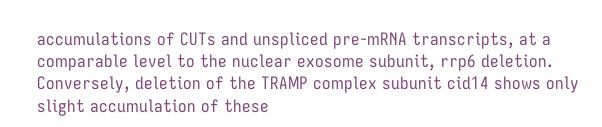accumulations of CUTs and unspliced pre-mRNA transcripts, at a comparable level to the nuclear exosome subunit, rrp6 deletion. Conversely, deletion of the TRAMP complex subunit cid14 shows only slight accumulation of these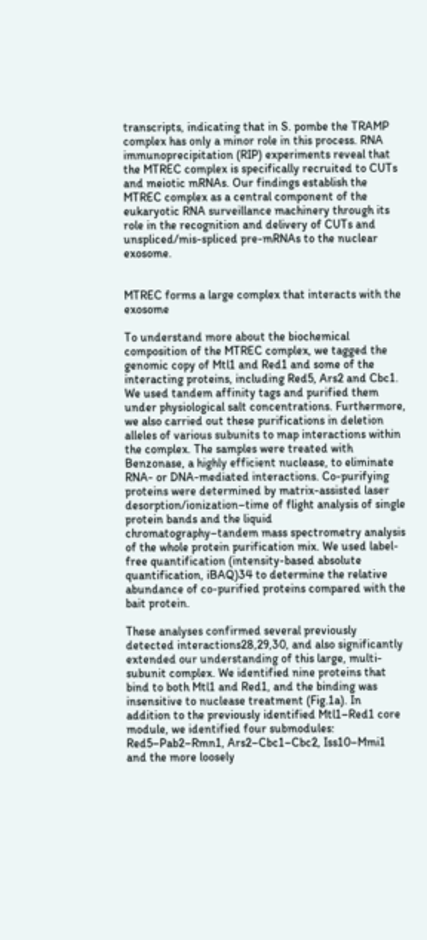transcripts, indicating that in S. pombe the TRAMP complex has only a minor role in this process. RNA immunoprecipitation (RIP) experiments reveal that the MTREC complex is specifically recruited to CUTs and meiotic mRNAs. Our findings establish the MTREC complex as a central component of the eukaryotic RNA surveillance machinery through its role in the recognition and delivery of CUTs and unspliced/mis-spliced pre-mRNAs to the nuclear exosome.


MTREC forms a large complex that interacts with the exosome

To understand more about the biochemical composition of the MTREC complex, we tagged the genomic copy of Mtl1 and Red1 and some of the interacting proteins, including Red5, Ars2 and Cbc1. We used tandem affinity tags and purified them under physiological salt concentrations. Furthermore, we also carried out these purifications in deletion alleles of various subunits to map interactions within the complex. The samples were treated with Benzonase, a highly efficient nuclease, to eliminate RNA- or DNA-mediated interactions. Co-purifying proteins were determined by matrix-assisted laser desorption/ionization–time of flight analysis of single protein bands and the liquid chromatography–tandem mass spectrometry analysis of the whole protein purification mix. We used label-free quantification (intensity-based absolute quantification, iBAQ)34 to determine the relative abundance of co-purified proteins compared with the bait protein.

These analyses confirmed several previously detected interactions28,29,30, and also significantly extended our understanding of this large, multi-subunit complex. We identified nine proteins that bind to both Mtl1 and Red1, and the binding was insensitive to nuclease treatment (Fig.1a). In addition to the previously identified Mtl1–Red1 core module, we identified four submodules: Red5–Pab2–Rmn1, Ars2–Cbc1–Cbc2, Iss10–Mmi1 and the more loosely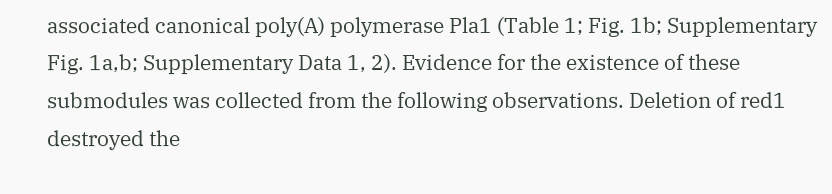associated canonical poly(A) polymerase Pla1 (Table 1; Fig. 1b; Supplementary Fig. 1a,b; Supplementary Data 1, 2). Evidence for the existence of these submodules was collected from the following observations. Deletion of red1 destroyed the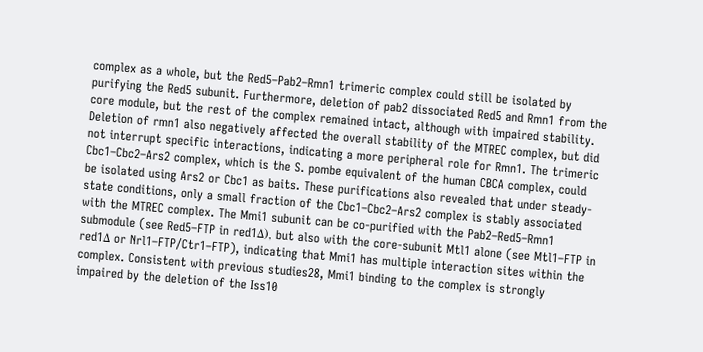complex as a whole, but the Red5–Pab2–Rmn1 trimeric complex could still be isolated by purifying the Red5 subunit. Furthermore, deletion of pab2 dissociated Red5 and Rmn1 from the core module, but the rest of the complex remained intact, although with impaired stability. Deletion of rmn1 also negatively affected the overall stability of the MTREC complex, but did not interrupt specific interactions, indicating a more peripheral role for Rmn1. The trimeric Cbc1–Cbc2–Ars2 complex, which is the S. pombe equivalent of the human CBCA complex, could be isolated using Ars2 or Cbc1 as baits. These purifications also revealed that under steady-state conditions, only a small fraction of the Cbc1–Cbc2–Ars2 complex is stably associated with the MTREC complex. The Mmi1 subunit can be co-purified with the Pab2–Red5–Rmn1 submodule (see Red5–FTP in red1Δ), but also with the core-subunit Mtl1 alone (see Mtl1–FTP in red1Δ or Nrl1–FTP/Ctr1–FTP), indicating that Mmi1 has multiple interaction sites within the complex. Consistent with previous studies28, Mmi1 binding to the complex is strongly impaired by the deletion of the Iss10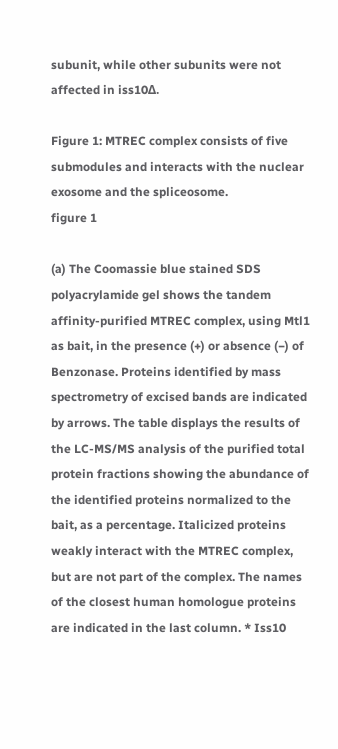subunit, while other subunits were not affected in iss10Δ.

Figure 1: MTREC complex consists of five submodules and interacts with the nuclear exosome and the spliceosome.
figure 1

(a) The Coomassie blue stained SDS polyacrylamide gel shows the tandem affinity-purified MTREC complex, using Mtl1 as bait, in the presence (+) or absence (−) of Benzonase. Proteins identified by mass spectrometry of excised bands are indicated by arrows. The table displays the results of the LC-MS/MS analysis of the purified total protein fractions showing the abundance of the identified proteins normalized to the bait, as a percentage. Italicized proteins weakly interact with the MTREC complex, but are not part of the complex. The names of the closest human homologue proteins are indicated in the last column. * Iss10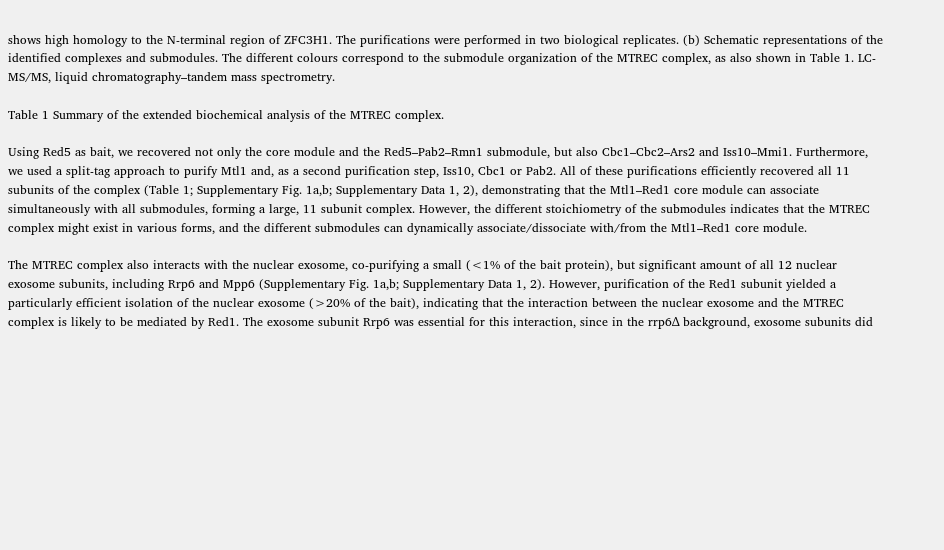shows high homology to the N-terminal region of ZFC3H1. The purifications were performed in two biological replicates. (b) Schematic representations of the identified complexes and submodules. The different colours correspond to the submodule organization of the MTREC complex, as also shown in Table 1. LC-MS/MS, liquid chromatography–tandem mass spectrometry.

Table 1 Summary of the extended biochemical analysis of the MTREC complex.

Using Red5 as bait, we recovered not only the core module and the Red5–Pab2–Rmn1 submodule, but also Cbc1–Cbc2–Ars2 and Iss10–Mmi1. Furthermore, we used a split-tag approach to purify Mtl1 and, as a second purification step, Iss10, Cbc1 or Pab2. All of these purifications efficiently recovered all 11 subunits of the complex (Table 1; Supplementary Fig. 1a,b; Supplementary Data 1, 2), demonstrating that the Mtl1–Red1 core module can associate simultaneously with all submodules, forming a large, 11 subunit complex. However, the different stoichiometry of the submodules indicates that the MTREC complex might exist in various forms, and the different submodules can dynamically associate/dissociate with/from the Mtl1–Red1 core module.

The MTREC complex also interacts with the nuclear exosome, co-purifying a small (<1% of the bait protein), but significant amount of all 12 nuclear exosome subunits, including Rrp6 and Mpp6 (Supplementary Fig. 1a,b; Supplementary Data 1, 2). However, purification of the Red1 subunit yielded a particularly efficient isolation of the nuclear exosome (>20% of the bait), indicating that the interaction between the nuclear exosome and the MTREC complex is likely to be mediated by Red1. The exosome subunit Rrp6 was essential for this interaction, since in the rrp6Δ background, exosome subunits did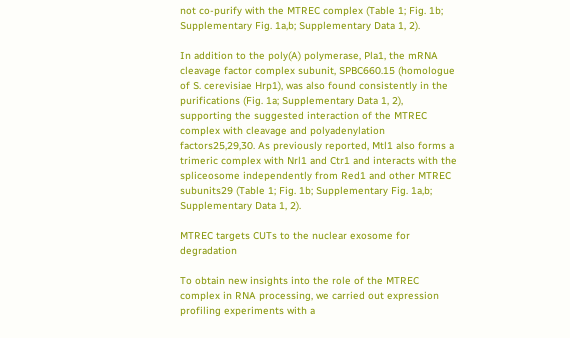not co-purify with the MTREC complex (Table 1; Fig. 1b; Supplementary Fig. 1a,b; Supplementary Data 1, 2).

In addition to the poly(A) polymerase, Pla1, the mRNA cleavage factor complex subunit, SPBC660.15 (homologue of S. cerevisiae Hrp1), was also found consistently in the purifications (Fig. 1a; Supplementary Data 1, 2), supporting the suggested interaction of the MTREC complex with cleavage and polyadenylation factors25,29,30. As previously reported, Mtl1 also forms a trimeric complex with Nrl1 and Ctr1 and interacts with the spliceosome independently from Red1 and other MTREC subunits29 (Table 1; Fig. 1b; Supplementary Fig. 1a,b; Supplementary Data 1, 2).

MTREC targets CUTs to the nuclear exosome for degradation

To obtain new insights into the role of the MTREC complex in RNA processing, we carried out expression profiling experiments with a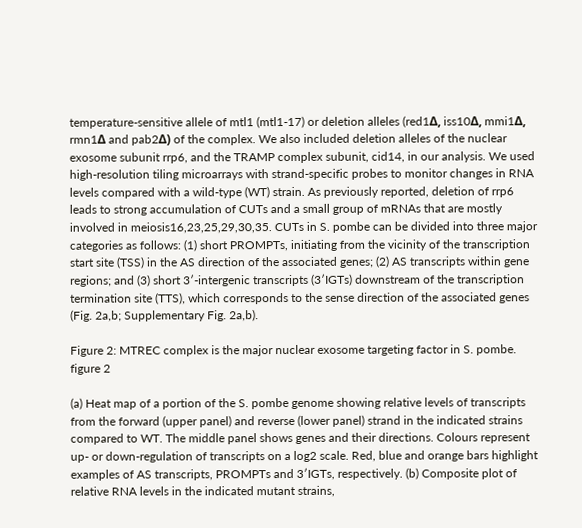temperature-sensitive allele of mtl1 (mtl1-17) or deletion alleles (red1Δ, iss10Δ, mmi1Δ, rmn1Δ and pab2Δ) of the complex. We also included deletion alleles of the nuclear exosome subunit rrp6, and the TRAMP complex subunit, cid14, in our analysis. We used high-resolution tiling microarrays with strand-specific probes to monitor changes in RNA levels compared with a wild-type (WT) strain. As previously reported, deletion of rrp6 leads to strong accumulation of CUTs and a small group of mRNAs that are mostly involved in meiosis16,23,25,29,30,35. CUTs in S. pombe can be divided into three major categories as follows: (1) short PROMPTs, initiating from the vicinity of the transcription start site (TSS) in the AS direction of the associated genes; (2) AS transcripts within gene regions; and (3) short 3′-intergenic transcripts (3′IGTs) downstream of the transcription termination site (TTS), which corresponds to the sense direction of the associated genes (Fig. 2a,b; Supplementary Fig. 2a,b).

Figure 2: MTREC complex is the major nuclear exosome targeting factor in S. pombe.
figure 2

(a) Heat map of a portion of the S. pombe genome showing relative levels of transcripts from the forward (upper panel) and reverse (lower panel) strand in the indicated strains compared to WT. The middle panel shows genes and their directions. Colours represent up- or down-regulation of transcripts on a log2 scale. Red, blue and orange bars highlight examples of AS transcripts, PROMPTs and 3′IGTs, respectively. (b) Composite plot of relative RNA levels in the indicated mutant strains,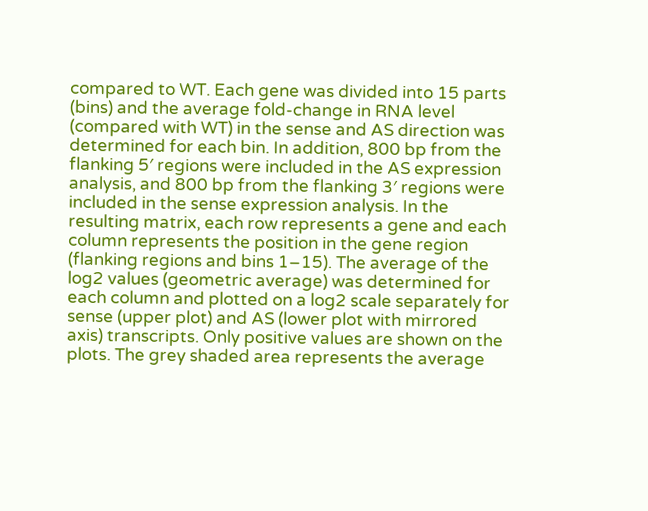compared to WT. Each gene was divided into 15 parts (bins) and the average fold-change in RNA level (compared with WT) in the sense and AS direction was determined for each bin. In addition, 800 bp from the flanking 5′ regions were included in the AS expression analysis, and 800 bp from the flanking 3′ regions were included in the sense expression analysis. In the resulting matrix, each row represents a gene and each column represents the position in the gene region (flanking regions and bins 1–15). The average of the log2 values (geometric average) was determined for each column and plotted on a log2 scale separately for sense (upper plot) and AS (lower plot with mirrored axis) transcripts. Only positive values are shown on the plots. The grey shaded area represents the average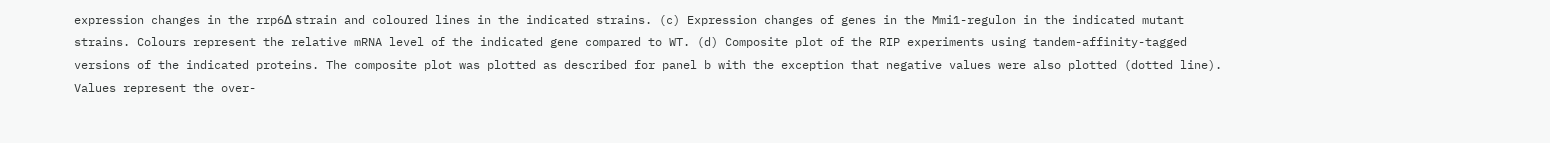expression changes in the rrp6Δ strain and coloured lines in the indicated strains. (c) Expression changes of genes in the Mmi1-regulon in the indicated mutant strains. Colours represent the relative mRNA level of the indicated gene compared to WT. (d) Composite plot of the RIP experiments using tandem-affinity-tagged versions of the indicated proteins. The composite plot was plotted as described for panel b with the exception that negative values were also plotted (dotted line). Values represent the over-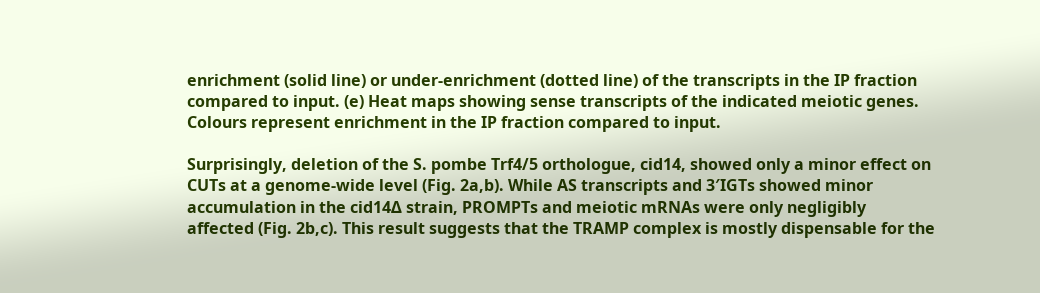enrichment (solid line) or under-enrichment (dotted line) of the transcripts in the IP fraction compared to input. (e) Heat maps showing sense transcripts of the indicated meiotic genes. Colours represent enrichment in the IP fraction compared to input.

Surprisingly, deletion of the S. pombe Trf4/5 orthologue, cid14, showed only a minor effect on CUTs at a genome-wide level (Fig. 2a,b). While AS transcripts and 3′IGTs showed minor accumulation in the cid14Δ strain, PROMPTs and meiotic mRNAs were only negligibly affected (Fig. 2b,c). This result suggests that the TRAMP complex is mostly dispensable for the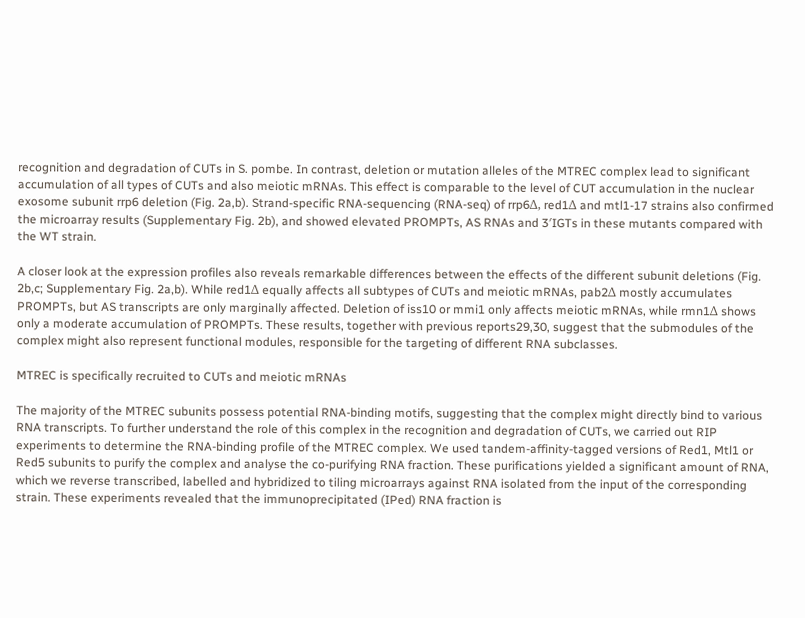recognition and degradation of CUTs in S. pombe. In contrast, deletion or mutation alleles of the MTREC complex lead to significant accumulation of all types of CUTs and also meiotic mRNAs. This effect is comparable to the level of CUT accumulation in the nuclear exosome subunit rrp6 deletion (Fig. 2a,b). Strand-specific RNA-sequencing (RNA-seq) of rrp6Δ, red1Δ and mtl1-17 strains also confirmed the microarray results (Supplementary Fig. 2b), and showed elevated PROMPTs, AS RNAs and 3′IGTs in these mutants compared with the WT strain.

A closer look at the expression profiles also reveals remarkable differences between the effects of the different subunit deletions (Fig. 2b,c; Supplementary Fig. 2a,b). While red1Δ equally affects all subtypes of CUTs and meiotic mRNAs, pab2Δ mostly accumulates PROMPTs, but AS transcripts are only marginally affected. Deletion of iss10 or mmi1 only affects meiotic mRNAs, while rmn1Δ shows only a moderate accumulation of PROMPTs. These results, together with previous reports29,30, suggest that the submodules of the complex might also represent functional modules, responsible for the targeting of different RNA subclasses.

MTREC is specifically recruited to CUTs and meiotic mRNAs

The majority of the MTREC subunits possess potential RNA-binding motifs, suggesting that the complex might directly bind to various RNA transcripts. To further understand the role of this complex in the recognition and degradation of CUTs, we carried out RIP experiments to determine the RNA-binding profile of the MTREC complex. We used tandem-affinity-tagged versions of Red1, Mtl1 or Red5 subunits to purify the complex and analyse the co-purifying RNA fraction. These purifications yielded a significant amount of RNA, which we reverse transcribed, labelled and hybridized to tiling microarrays against RNA isolated from the input of the corresponding strain. These experiments revealed that the immunoprecipitated (IPed) RNA fraction is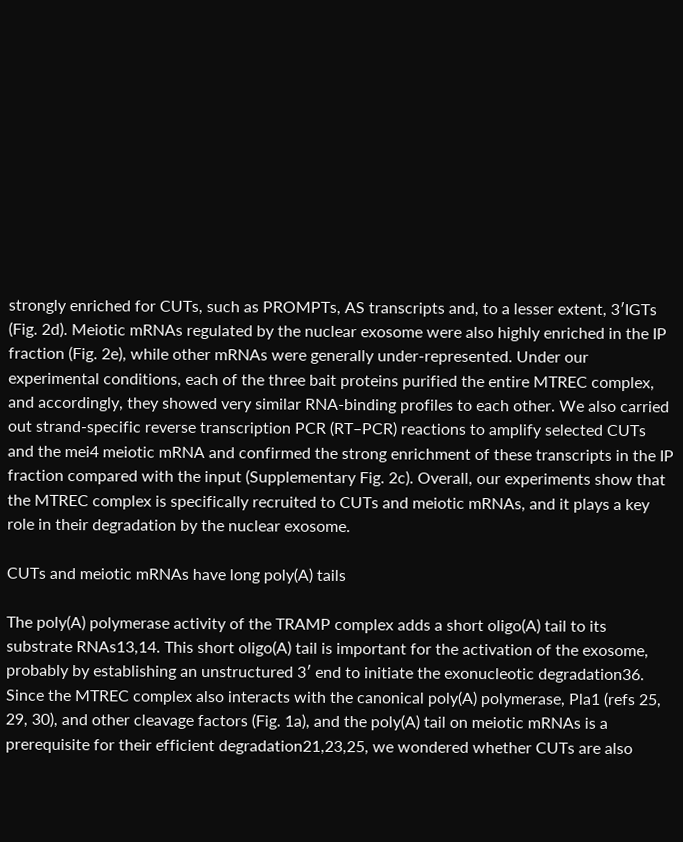strongly enriched for CUTs, such as PROMPTs, AS transcripts and, to a lesser extent, 3′IGTs (Fig. 2d). Meiotic mRNAs regulated by the nuclear exosome were also highly enriched in the IP fraction (Fig. 2e), while other mRNAs were generally under-represented. Under our experimental conditions, each of the three bait proteins purified the entire MTREC complex, and accordingly, they showed very similar RNA-binding profiles to each other. We also carried out strand-specific reverse transcription PCR (RT–PCR) reactions to amplify selected CUTs and the mei4 meiotic mRNA and confirmed the strong enrichment of these transcripts in the IP fraction compared with the input (Supplementary Fig. 2c). Overall, our experiments show that the MTREC complex is specifically recruited to CUTs and meiotic mRNAs, and it plays a key role in their degradation by the nuclear exosome.

CUTs and meiotic mRNAs have long poly(A) tails

The poly(A) polymerase activity of the TRAMP complex adds a short oligo(A) tail to its substrate RNAs13,14. This short oligo(A) tail is important for the activation of the exosome, probably by establishing an unstructured 3′ end to initiate the exonucleotic degradation36. Since the MTREC complex also interacts with the canonical poly(A) polymerase, Pla1 (refs 25, 29, 30), and other cleavage factors (Fig. 1a), and the poly(A) tail on meiotic mRNAs is a prerequisite for their efficient degradation21,23,25, we wondered whether CUTs are also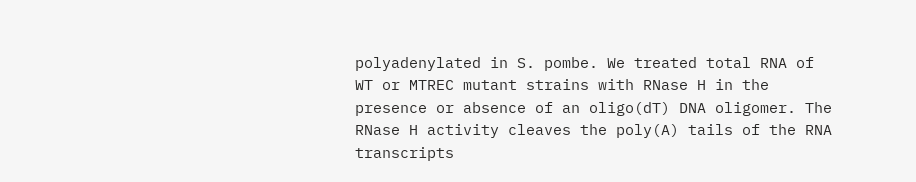polyadenylated in S. pombe. We treated total RNA of WT or MTREC mutant strains with RNase H in the presence or absence of an oligo(dT) DNA oligomer. The RNase H activity cleaves the poly(A) tails of the RNA transcripts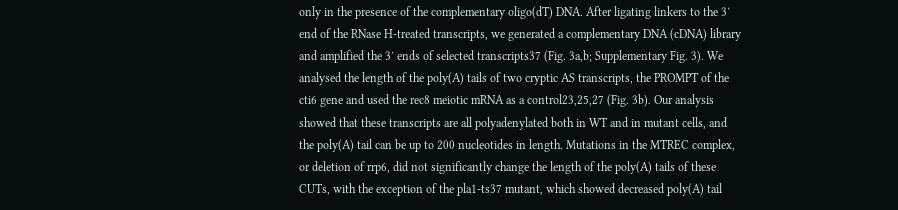only in the presence of the complementary oligo(dT) DNA. After ligating linkers to the 3′ end of the RNase H-treated transcripts, we generated a complementary DNA (cDNA) library and amplified the 3′ ends of selected transcripts37 (Fig. 3a,b; Supplementary Fig. 3). We analysed the length of the poly(A) tails of two cryptic AS transcripts, the PROMPT of the cti6 gene and used the rec8 meiotic mRNA as a control23,25,27 (Fig. 3b). Our analysis showed that these transcripts are all polyadenylated both in WT and in mutant cells, and the poly(A) tail can be up to 200 nucleotides in length. Mutations in the MTREC complex, or deletion of rrp6, did not significantly change the length of the poly(A) tails of these CUTs, with the exception of the pla1-ts37 mutant, which showed decreased poly(A) tail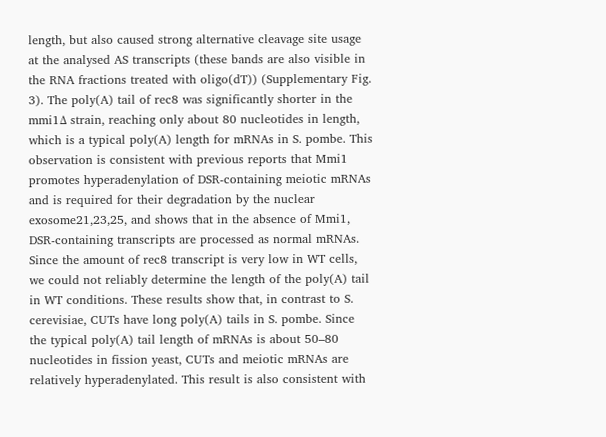length, but also caused strong alternative cleavage site usage at the analysed AS transcripts (these bands are also visible in the RNA fractions treated with oligo(dT)) (Supplementary Fig. 3). The poly(A) tail of rec8 was significantly shorter in the mmi1Δ strain, reaching only about 80 nucleotides in length, which is a typical poly(A) length for mRNAs in S. pombe. This observation is consistent with previous reports that Mmi1 promotes hyperadenylation of DSR-containing meiotic mRNAs and is required for their degradation by the nuclear exosome21,23,25, and shows that in the absence of Mmi1, DSR-containing transcripts are processed as normal mRNAs. Since the amount of rec8 transcript is very low in WT cells, we could not reliably determine the length of the poly(A) tail in WT conditions. These results show that, in contrast to S. cerevisiae, CUTs have long poly(A) tails in S. pombe. Since the typical poly(A) tail length of mRNAs is about 50–80 nucleotides in fission yeast, CUTs and meiotic mRNAs are relatively hyperadenylated. This result is also consistent with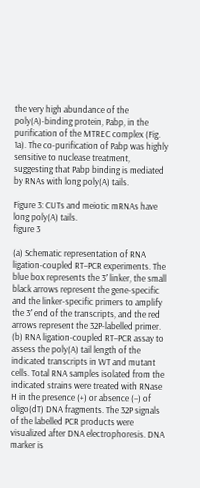the very high abundance of the poly(A)-binding protein, Pabp, in the purification of the MTREC complex (Fig. 1a). The co-purification of Pabp was highly sensitive to nuclease treatment, suggesting that Pabp binding is mediated by RNAs with long poly(A) tails.

Figure 3: CUTs and meiotic mRNAs have long poly(A) tails.
figure 3

(a) Schematic representation of RNA ligation-coupled RT–PCR experiments. The blue box represents the 3′ linker, the small black arrows represent the gene-specific and the linker-specific primers to amplify the 3′ end of the transcripts, and the red arrows represent the 32P-labelled primer. (b) RNA ligation-coupled RT–PCR assay to assess the poly(A) tail length of the indicated transcripts in WT and mutant cells. Total RNA samples isolated from the indicated strains were treated with RNase H in the presence (+) or absence (−) of oligo(dT) DNA fragments. The 32P signals of the labelled PCR products were visualized after DNA electrophoresis. DNA marker is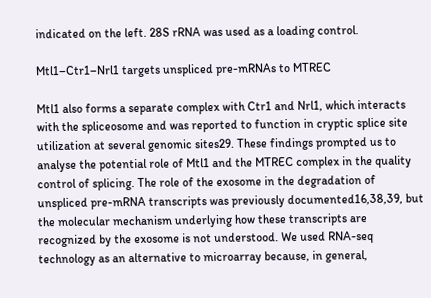indicated on the left. 28S rRNA was used as a loading control.

Mtl1–Ctr1–Nrl1 targets unspliced pre-mRNAs to MTREC

Mtl1 also forms a separate complex with Ctr1 and Nrl1, which interacts with the spliceosome and was reported to function in cryptic splice site utilization at several genomic sites29. These findings prompted us to analyse the potential role of Mtl1 and the MTREC complex in the quality control of splicing. The role of the exosome in the degradation of unspliced pre-mRNA transcripts was previously documented16,38,39, but the molecular mechanism underlying how these transcripts are recognized by the exosome is not understood. We used RNA-seq technology as an alternative to microarray because, in general,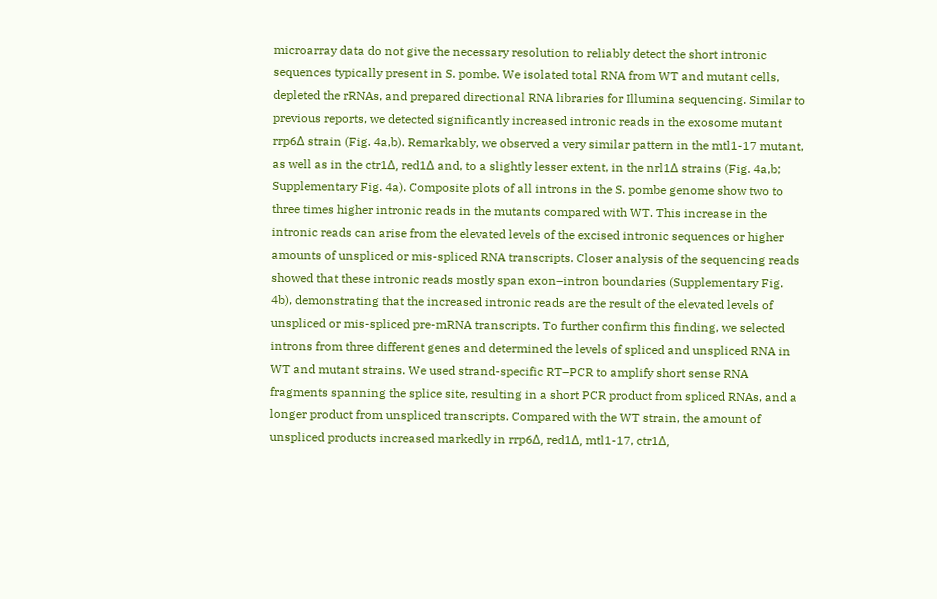microarray data do not give the necessary resolution to reliably detect the short intronic sequences typically present in S. pombe. We isolated total RNA from WT and mutant cells, depleted the rRNAs, and prepared directional RNA libraries for Illumina sequencing. Similar to previous reports, we detected significantly increased intronic reads in the exosome mutant rrp6Δ strain (Fig. 4a,b). Remarkably, we observed a very similar pattern in the mtl1-17 mutant, as well as in the ctr1Δ, red1Δ and, to a slightly lesser extent, in the nrl1Δ strains (Fig. 4a,b; Supplementary Fig. 4a). Composite plots of all introns in the S. pombe genome show two to three times higher intronic reads in the mutants compared with WT. This increase in the intronic reads can arise from the elevated levels of the excised intronic sequences or higher amounts of unspliced or mis-spliced RNA transcripts. Closer analysis of the sequencing reads showed that these intronic reads mostly span exon–intron boundaries (Supplementary Fig. 4b), demonstrating that the increased intronic reads are the result of the elevated levels of unspliced or mis-spliced pre-mRNA transcripts. To further confirm this finding, we selected introns from three different genes and determined the levels of spliced and unspliced RNA in WT and mutant strains. We used strand-specific RT–PCR to amplify short sense RNA fragments spanning the splice site, resulting in a short PCR product from spliced RNAs, and a longer product from unspliced transcripts. Compared with the WT strain, the amount of unspliced products increased markedly in rrp6Δ, red1Δ, mtl1-17, ctr1Δ,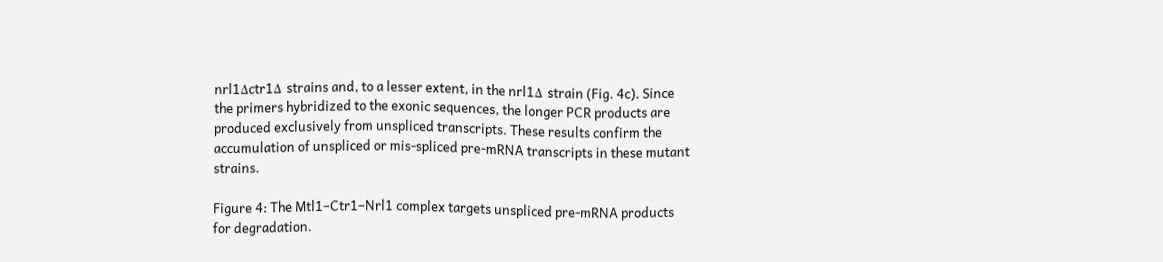nrl1Δctr1Δ strains and, to a lesser extent, in the nrl1Δ strain (Fig. 4c). Since the primers hybridized to the exonic sequences, the longer PCR products are produced exclusively from unspliced transcripts. These results confirm the accumulation of unspliced or mis-spliced pre-mRNA transcripts in these mutant strains.

Figure 4: The Mtl1–Ctr1–Nrl1 complex targets unspliced pre-mRNA products for degradation.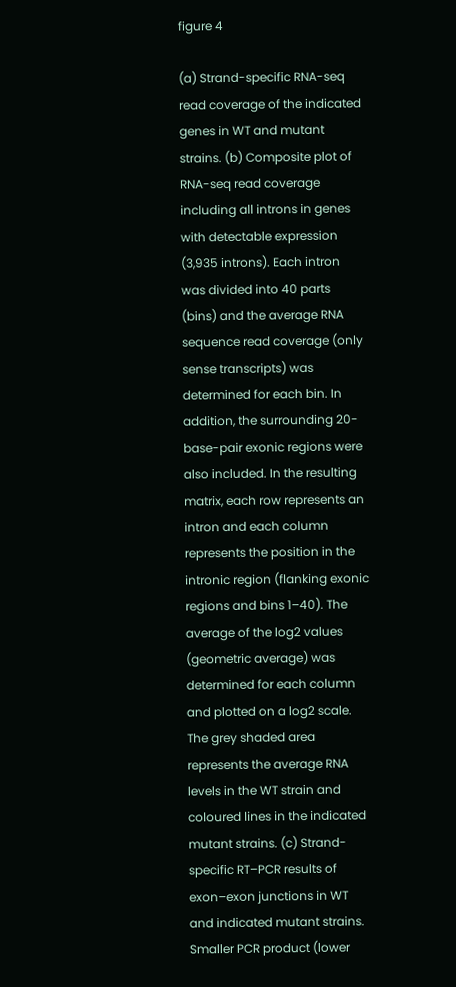figure 4

(a) Strand-specific RNA-seq read coverage of the indicated genes in WT and mutant strains. (b) Composite plot of RNA-seq read coverage including all introns in genes with detectable expression (3,935 introns). Each intron was divided into 40 parts (bins) and the average RNA sequence read coverage (only sense transcripts) was determined for each bin. In addition, the surrounding 20-base-pair exonic regions were also included. In the resulting matrix, each row represents an intron and each column represents the position in the intronic region (flanking exonic regions and bins 1–40). The average of the log2 values (geometric average) was determined for each column and plotted on a log2 scale. The grey shaded area represents the average RNA levels in the WT strain and coloured lines in the indicated mutant strains. (c) Strand-specific RT–PCR results of exon–exon junctions in WT and indicated mutant strains. Smaller PCR product (lower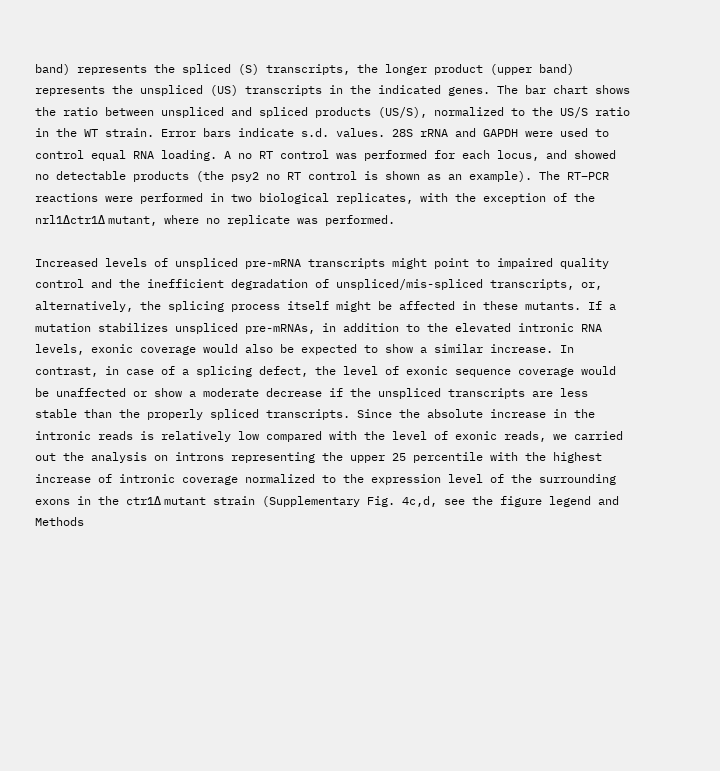band) represents the spliced (S) transcripts, the longer product (upper band) represents the unspliced (US) transcripts in the indicated genes. The bar chart shows the ratio between unspliced and spliced products (US/S), normalized to the US/S ratio in the WT strain. Error bars indicate s.d. values. 28S rRNA and GAPDH were used to control equal RNA loading. A no RT control was performed for each locus, and showed no detectable products (the psy2 no RT control is shown as an example). The RT–PCR reactions were performed in two biological replicates, with the exception of the nrl1Δctr1Δ mutant, where no replicate was performed.

Increased levels of unspliced pre-mRNA transcripts might point to impaired quality control and the inefficient degradation of unspliced/mis-spliced transcripts, or, alternatively, the splicing process itself might be affected in these mutants. If a mutation stabilizes unspliced pre-mRNAs, in addition to the elevated intronic RNA levels, exonic coverage would also be expected to show a similar increase. In contrast, in case of a splicing defect, the level of exonic sequence coverage would be unaffected or show a moderate decrease if the unspliced transcripts are less stable than the properly spliced transcripts. Since the absolute increase in the intronic reads is relatively low compared with the level of exonic reads, we carried out the analysis on introns representing the upper 25 percentile with the highest increase of intronic coverage normalized to the expression level of the surrounding exons in the ctr1Δ mutant strain (Supplementary Fig. 4c,d, see the figure legend and Methods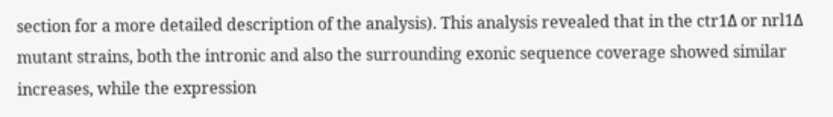section for a more detailed description of the analysis). This analysis revealed that in the ctr1Δ or nrl1Δ mutant strains, both the intronic and also the surrounding exonic sequence coverage showed similar increases, while the expression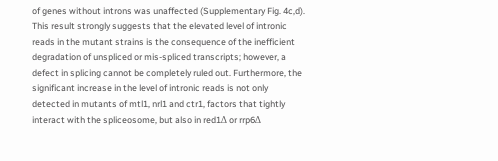of genes without introns was unaffected (Supplementary Fig. 4c,d). This result strongly suggests that the elevated level of intronic reads in the mutant strains is the consequence of the inefficient degradation of unspliced or mis-spliced transcripts; however, a defect in splicing cannot be completely ruled out. Furthermore, the significant increase in the level of intronic reads is not only detected in mutants of mtl1, nrl1 and ctr1, factors that tightly interact with the spliceosome, but also in red1Δ or rrp6Δ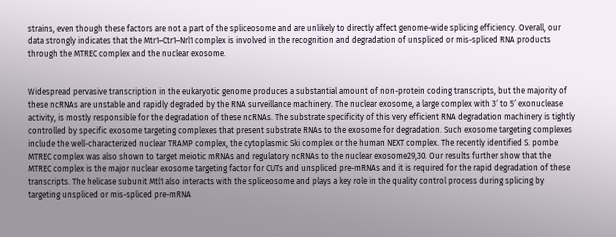strains, even though these factors are not a part of the spliceosome and are unlikely to directly affect genome-wide splicing efficiency. Overall, our data strongly indicates that the Mtr1–Ctr1–Nrl1 complex is involved in the recognition and degradation of unspliced or mis-spliced RNA products through the MTREC complex and the nuclear exosome.


Widespread pervasive transcription in the eukaryotic genome produces a substantial amount of non-protein coding transcripts, but the majority of these ncRNAs are unstable and rapidly degraded by the RNA surveillance machinery. The nuclear exosome, a large complex with 3′ to 5′ exonuclease activity, is mostly responsible for the degradation of these ncRNAs. The substrate specificity of this very efficient RNA degradation machinery is tightly controlled by specific exosome targeting complexes that present substrate RNAs to the exosome for degradation. Such exosome targeting complexes include the well-characterized nuclear TRAMP complex, the cytoplasmic Ski complex or the human NEXT complex. The recently identified S. pombe MTREC complex was also shown to target meiotic mRNAs and regulatory ncRNAs to the nuclear exosome29,30. Our results further show that the MTREC complex is the major nuclear exosome targeting factor for CUTs and unspliced pre-mRNAs and it is required for the rapid degradation of these transcripts. The helicase subunit Mtl1 also interacts with the spliceosome and plays a key role in the quality control process during splicing by targeting unspliced or mis-spliced pre-mRNA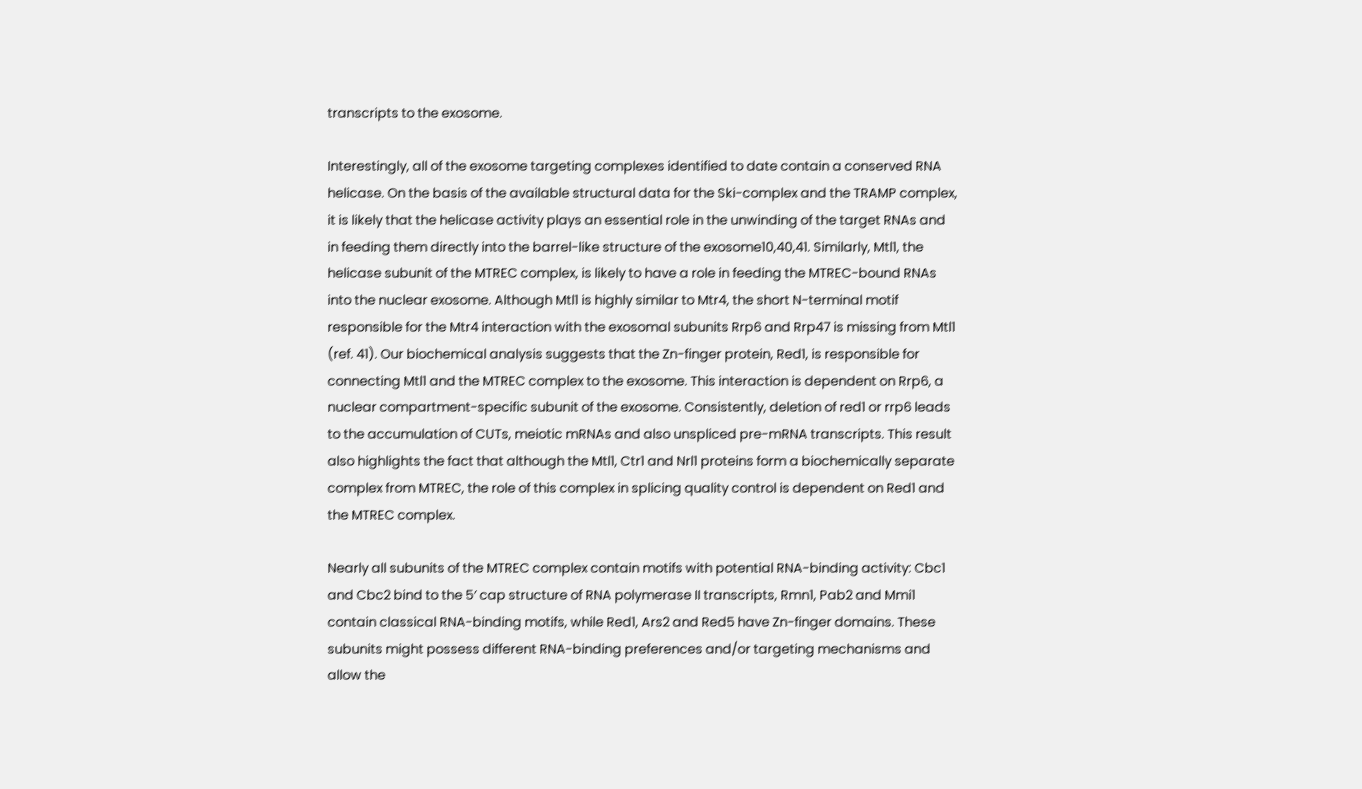transcripts to the exosome.

Interestingly, all of the exosome targeting complexes identified to date contain a conserved RNA helicase. On the basis of the available structural data for the Ski-complex and the TRAMP complex, it is likely that the helicase activity plays an essential role in the unwinding of the target RNAs and in feeding them directly into the barrel-like structure of the exosome10,40,41. Similarly, Mtl1, the helicase subunit of the MTREC complex, is likely to have a role in feeding the MTREC-bound RNAs into the nuclear exosome. Although Mtl1 is highly similar to Mtr4, the short N-terminal motif responsible for the Mtr4 interaction with the exosomal subunits Rrp6 and Rrp47 is missing from Mtl1 (ref. 41). Our biochemical analysis suggests that the Zn-finger protein, Red1, is responsible for connecting Mtl1 and the MTREC complex to the exosome. This interaction is dependent on Rrp6, a nuclear compartment-specific subunit of the exosome. Consistently, deletion of red1 or rrp6 leads to the accumulation of CUTs, meiotic mRNAs and also unspliced pre-mRNA transcripts. This result also highlights the fact that although the Mtl1, Ctr1 and Nrl1 proteins form a biochemically separate complex from MTREC, the role of this complex in splicing quality control is dependent on Red1 and the MTREC complex.

Nearly all subunits of the MTREC complex contain motifs with potential RNA-binding activity: Cbc1 and Cbc2 bind to the 5′ cap structure of RNA polymerase II transcripts, Rmn1, Pab2 and Mmi1 contain classical RNA-binding motifs, while Red1, Ars2 and Red5 have Zn-finger domains. These subunits might possess different RNA-binding preferences and/or targeting mechanisms and allow the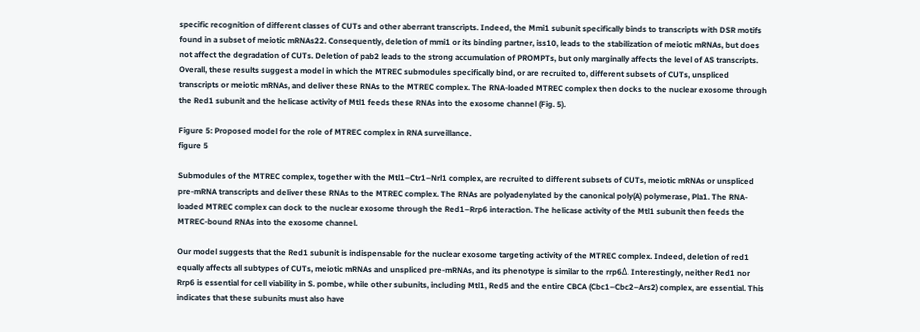specific recognition of different classes of CUTs and other aberrant transcripts. Indeed, the Mmi1 subunit specifically binds to transcripts with DSR motifs found in a subset of meiotic mRNAs22. Consequently, deletion of mmi1 or its binding partner, iss10, leads to the stabilization of meiotic mRNAs, but does not affect the degradation of CUTs. Deletion of pab2 leads to the strong accumulation of PROMPTs, but only marginally affects the level of AS transcripts. Overall, these results suggest a model in which the MTREC submodules specifically bind, or are recruited to, different subsets of CUTs, unspliced transcripts or meiotic mRNAs, and deliver these RNAs to the MTREC complex. The RNA-loaded MTREC complex then docks to the nuclear exosome through the Red1 subunit and the helicase activity of Mtl1 feeds these RNAs into the exosome channel (Fig. 5).

Figure 5: Proposed model for the role of MTREC complex in RNA surveillance.
figure 5

Submodules of the MTREC complex, together with the Mtl1–Ctr1–Nrl1 complex, are recruited to different subsets of CUTs, meiotic mRNAs or unspliced pre-mRNA transcripts and deliver these RNAs to the MTREC complex. The RNAs are polyadenylated by the canonical poly(A) polymerase, Pla1. The RNA-loaded MTREC complex can dock to the nuclear exosome through the Red1–Rrp6 interaction. The helicase activity of the Mtl1 subunit then feeds the MTREC-bound RNAs into the exosome channel.

Our model suggests that the Red1 subunit is indispensable for the nuclear exosome targeting activity of the MTREC complex. Indeed, deletion of red1 equally affects all subtypes of CUTs, meiotic mRNAs and unspliced pre-mRNAs, and its phenotype is similar to the rrp6Δ. Interestingly, neither Red1 nor Rrp6 is essential for cell viability in S. pombe, while other subunits, including Mtl1, Red5 and the entire CBCA (Cbc1–Cbc2–Ars2) complex, are essential. This indicates that these subunits must also have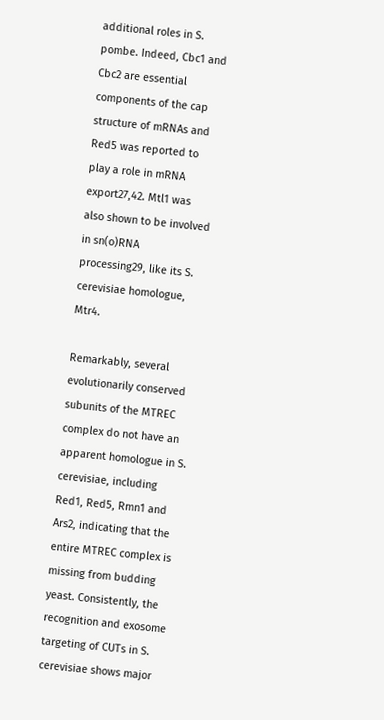additional roles in S. pombe. Indeed, Cbc1 and Cbc2 are essential components of the cap structure of mRNAs and Red5 was reported to play a role in mRNA export27,42. Mtl1 was also shown to be involved in sn(o)RNA processing29, like its S. cerevisiae homologue, Mtr4.

Remarkably, several evolutionarily conserved subunits of the MTREC complex do not have an apparent homologue in S. cerevisiae, including Red1, Red5, Rmn1 and Ars2, indicating that the entire MTREC complex is missing from budding yeast. Consistently, the recognition and exosome targeting of CUTs in S. cerevisiae shows major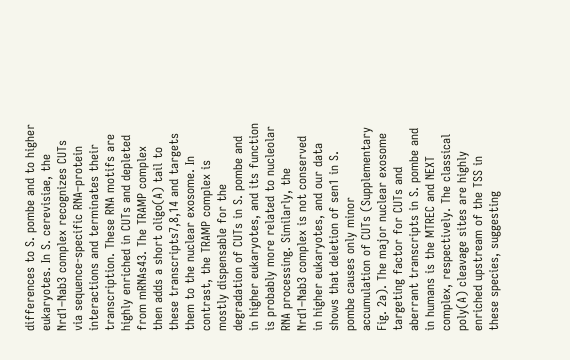differences to S. pombe and to higher eukaryotes. In S. cerevisiae, the Nrd1–Nab3 complex recognizes CUTs via sequence-specific RNA–protein interactions and terminates their transcription. These RNA motifs are highly enriched in CUTs and depleted from mRNAs43. The TRAMP complex then adds a short oligo(A) tail to these transcripts7,8,14 and targets them to the nuclear exosome. In contrast, the TRAMP complex is mostly dispensable for the degradation of CUTs in S. pombe and in higher eukaryotes, and its function is probably more related to nucleolar RNA processing. Similarly, the Nrd1–Nab3 complex is not conserved in higher eukaryotes, and our data shows that deletion of sen1 in S. pombe causes only minor accumulation of CUTs (Supplementary Fig. 2a). The major nuclear exosome targeting factor for CUTs and aberrant transcripts in S. pombe and in humans is the MTREC and NEXT complex, respectively. The classical poly(A) cleavage sites are highly enriched upstream of the TSS in these species, suggesting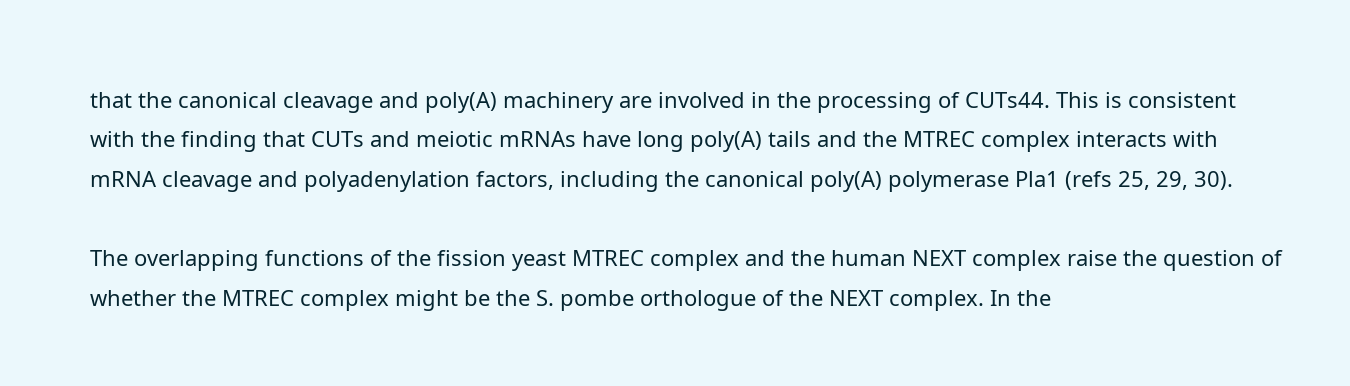that the canonical cleavage and poly(A) machinery are involved in the processing of CUTs44. This is consistent with the finding that CUTs and meiotic mRNAs have long poly(A) tails and the MTREC complex interacts with mRNA cleavage and polyadenylation factors, including the canonical poly(A) polymerase Pla1 (refs 25, 29, 30).

The overlapping functions of the fission yeast MTREC complex and the human NEXT complex raise the question of whether the MTREC complex might be the S. pombe orthologue of the NEXT complex. In the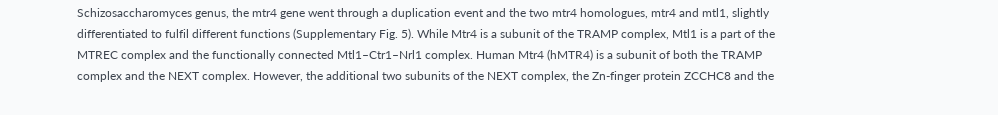Schizosaccharomyces genus, the mtr4 gene went through a duplication event and the two mtr4 homologues, mtr4 and mtl1, slightly differentiated to fulfil different functions (Supplementary Fig. 5). While Mtr4 is a subunit of the TRAMP complex, Mtl1 is a part of the MTREC complex and the functionally connected Mtl1–Ctr1–Nrl1 complex. Human Mtr4 (hMTR4) is a subunit of both the TRAMP complex and the NEXT complex. However, the additional two subunits of the NEXT complex, the Zn-finger protein ZCCHC8 and the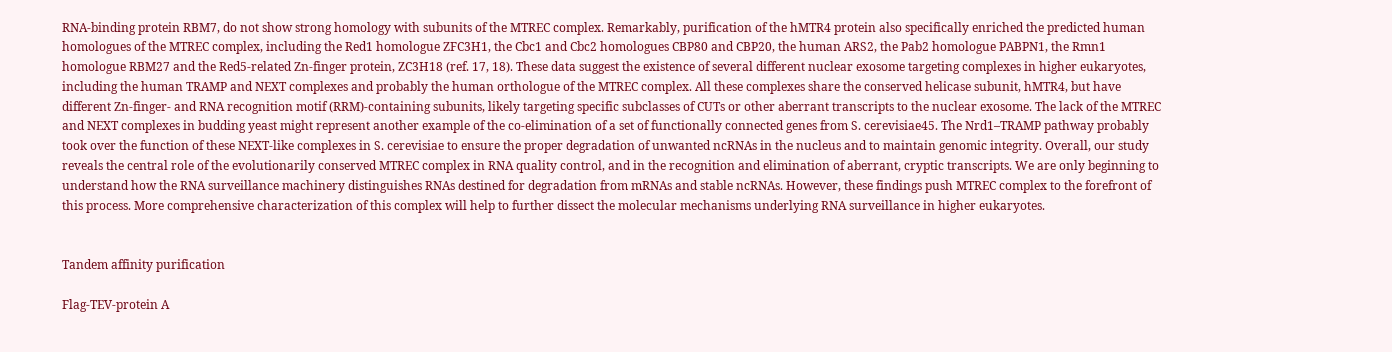RNA-binding protein RBM7, do not show strong homology with subunits of the MTREC complex. Remarkably, purification of the hMTR4 protein also specifically enriched the predicted human homologues of the MTREC complex, including the Red1 homologue ZFC3H1, the Cbc1 and Cbc2 homologues CBP80 and CBP20, the human ARS2, the Pab2 homologue PABPN1, the Rmn1 homologue RBM27 and the Red5-related Zn-finger protein, ZC3H18 (ref. 17, 18). These data suggest the existence of several different nuclear exosome targeting complexes in higher eukaryotes, including the human TRAMP and NEXT complexes and probably the human orthologue of the MTREC complex. All these complexes share the conserved helicase subunit, hMTR4, but have different Zn-finger- and RNA recognition motif (RRM)-containing subunits, likely targeting specific subclasses of CUTs or other aberrant transcripts to the nuclear exosome. The lack of the MTREC and NEXT complexes in budding yeast might represent another example of the co-elimination of a set of functionally connected genes from S. cerevisiae45. The Nrd1–TRAMP pathway probably took over the function of these NEXT-like complexes in S. cerevisiae to ensure the proper degradation of unwanted ncRNAs in the nucleus and to maintain genomic integrity. Overall, our study reveals the central role of the evolutionarily conserved MTREC complex in RNA quality control, and in the recognition and elimination of aberrant, cryptic transcripts. We are only beginning to understand how the RNA surveillance machinery distinguishes RNAs destined for degradation from mRNAs and stable ncRNAs. However, these findings push MTREC complex to the forefront of this process. More comprehensive characterization of this complex will help to further dissect the molecular mechanisms underlying RNA surveillance in higher eukaryotes.


Tandem affinity purification

Flag-TEV-protein A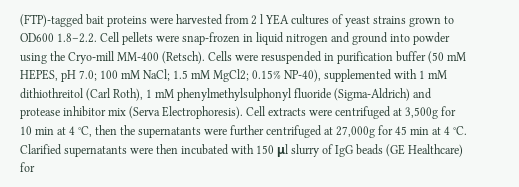(FTP)-tagged bait proteins were harvested from 2 l YEA cultures of yeast strains grown to OD600 1.8–2.2. Cell pellets were snap-frozen in liquid nitrogen and ground into powder using the Cryo-mill MM-400 (Retsch). Cells were resuspended in purification buffer (50 mM HEPES, pH 7.0; 100 mM NaCl; 1.5 mM MgCl2; 0.15% NP-40), supplemented with 1 mM dithiothreitol (Carl Roth), 1 mM phenylmethylsulphonyl fluoride (Sigma-Aldrich) and protease inhibitor mix (Serva Electrophoresis). Cell extracts were centrifuged at 3,500g for 10 min at 4 °C, then the supernatants were further centrifuged at 27,000g for 45 min at 4 °C. Clarified supernatants were then incubated with 150 μl slurry of IgG beads (GE Healthcare) for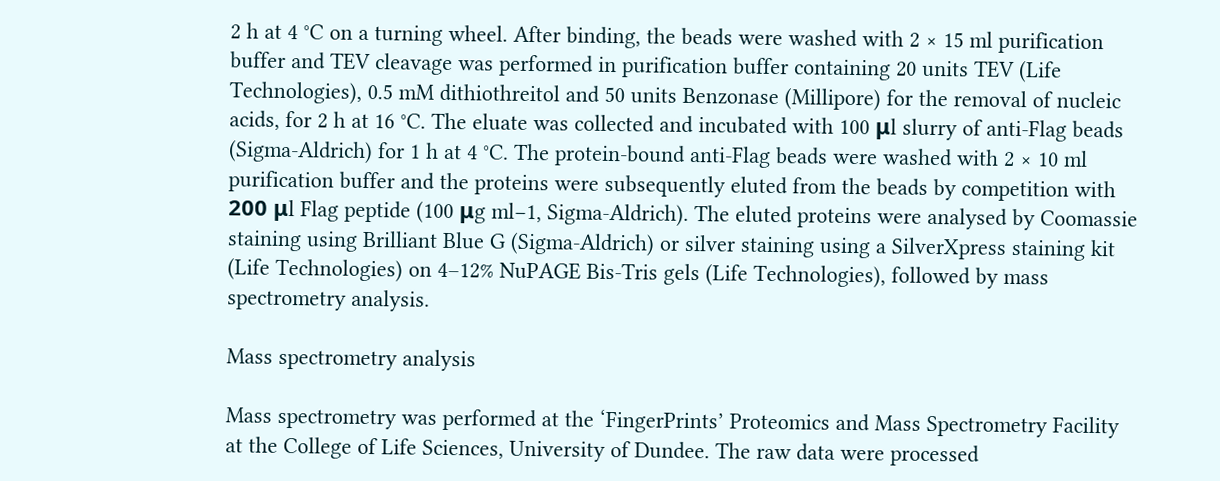2 h at 4 °C on a turning wheel. After binding, the beads were washed with 2 × 15 ml purification buffer and TEV cleavage was performed in purification buffer containing 20 units TEV (Life Technologies), 0.5 mM dithiothreitol and 50 units Benzonase (Millipore) for the removal of nucleic acids, for 2 h at 16 °C. The eluate was collected and incubated with 100 μl slurry of anti-Flag beads (Sigma-Aldrich) for 1 h at 4 °C. The protein-bound anti-Flag beads were washed with 2 × 10 ml purification buffer and the proteins were subsequently eluted from the beads by competition with 200 μl Flag peptide (100 μg ml−1, Sigma-Aldrich). The eluted proteins were analysed by Coomassie staining using Brilliant Blue G (Sigma-Aldrich) or silver staining using a SilverXpress staining kit (Life Technologies) on 4–12% NuPAGE Bis-Tris gels (Life Technologies), followed by mass spectrometry analysis.

Mass spectrometry analysis

Mass spectrometry was performed at the ‘FingerPrints’ Proteomics and Mass Spectrometry Facility at the College of Life Sciences, University of Dundee. The raw data were processed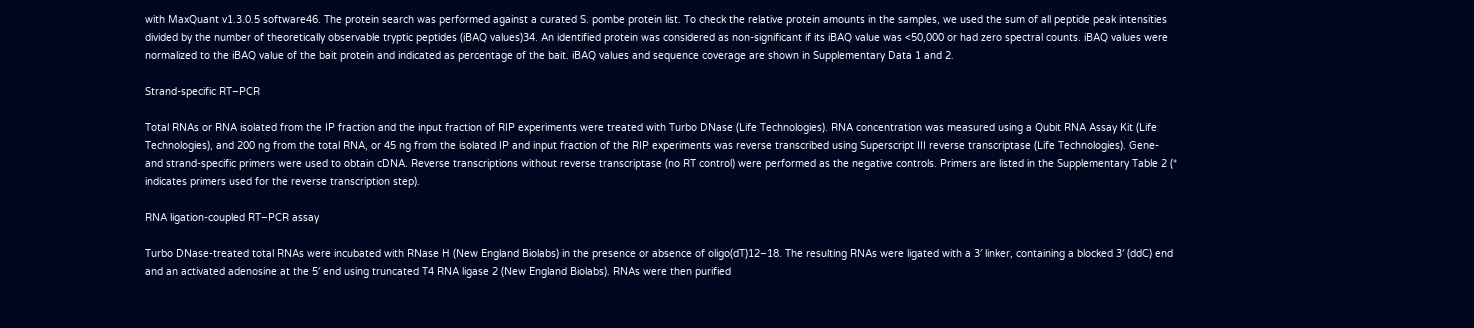with MaxQuant v1.3.0.5 software46. The protein search was performed against a curated S. pombe protein list. To check the relative protein amounts in the samples, we used the sum of all peptide peak intensities divided by the number of theoretically observable tryptic peptides (iBAQ values)34. An identified protein was considered as non-significant if its iBAQ value was <50,000 or had zero spectral counts. iBAQ values were normalized to the iBAQ value of the bait protein and indicated as percentage of the bait. iBAQ values and sequence coverage are shown in Supplementary Data 1 and 2.

Strand-specific RT–PCR

Total RNAs or RNA isolated from the IP fraction and the input fraction of RIP experiments were treated with Turbo DNase (Life Technologies). RNA concentration was measured using a Qubit RNA Assay Kit (Life Technologies), and 200 ng from the total RNA, or 45 ng from the isolated IP and input fraction of the RIP experiments was reverse transcribed using Superscript III reverse transcriptase (Life Technologies). Gene- and strand-specific primers were used to obtain cDNA. Reverse transcriptions without reverse transcriptase (no RT control) were performed as the negative controls. Primers are listed in the Supplementary Table 2 (* indicates primers used for the reverse transcription step).

RNA ligation-coupled RT–PCR assay

Turbo DNase-treated total RNAs were incubated with RNase H (New England Biolabs) in the presence or absence of oligo(dT)12–18. The resulting RNAs were ligated with a 3′ linker, containing a blocked 3′ (ddC) end and an activated adenosine at the 5′ end using truncated T4 RNA ligase 2 (New England Biolabs). RNAs were then purified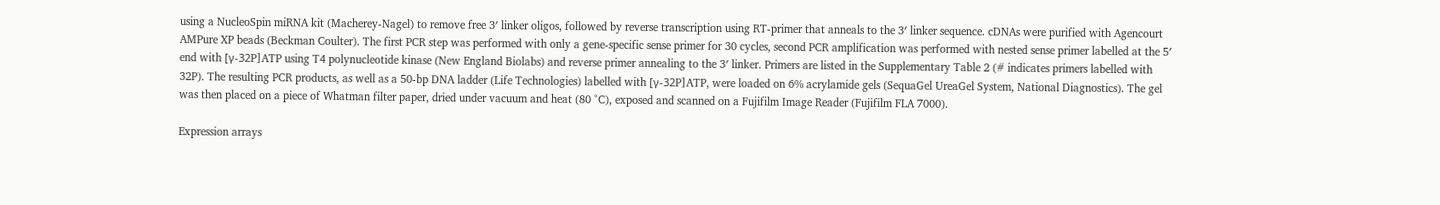using a NucleoSpin miRNA kit (Macherey-Nagel) to remove free 3′ linker oligos, followed by reverse transcription using RT-primer that anneals to the 3′ linker sequence. cDNAs were purified with Agencourt AMPure XP beads (Beckman Coulter). The first PCR step was performed with only a gene-specific sense primer for 30 cycles, second PCR amplification was performed with nested sense primer labelled at the 5′ end with [γ-32P]ATP using T4 polynucleotide kinase (New England Biolabs) and reverse primer annealing to the 3′ linker. Primers are listed in the Supplementary Table 2 (# indicates primers labelled with 32P). The resulting PCR products, as well as a 50-bp DNA ladder (Life Technologies) labelled with [γ-32P]ATP, were loaded on 6% acrylamide gels (SequaGel UreaGel System, National Diagnostics). The gel was then placed on a piece of Whatman filter paper, dried under vacuum and heat (80 °C), exposed and scanned on a Fujifilm Image Reader (Fujifilm FLA 7000).

Expression arrays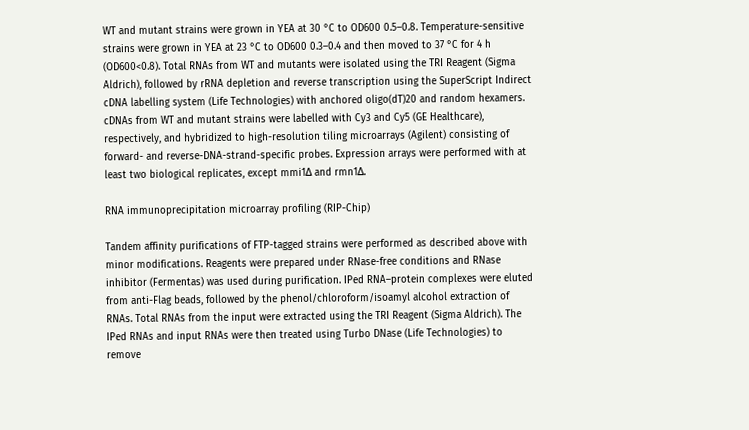WT and mutant strains were grown in YEA at 30 °C to OD600 0.5–0.8. Temperature-sensitive strains were grown in YEA at 23 °C to OD600 0.3–0.4 and then moved to 37 °C for 4 h (OD600<0.8). Total RNAs from WT and mutants were isolated using the TRI Reagent (Sigma Aldrich), followed by rRNA depletion and reverse transcription using the SuperScript Indirect cDNA labelling system (Life Technologies) with anchored oligo(dT)20 and random hexamers. cDNAs from WT and mutant strains were labelled with Cy3 and Cy5 (GE Healthcare), respectively, and hybridized to high-resolution tiling microarrays (Agilent) consisting of forward- and reverse-DNA-strand-specific probes. Expression arrays were performed with at least two biological replicates, except mmi1Δ and rmn1Δ.

RNA immunoprecipitation microarray profiling (RIP-Chip)

Tandem affinity purifications of FTP-tagged strains were performed as described above with minor modifications. Reagents were prepared under RNase-free conditions and RNase inhibitor (Fermentas) was used during purification. IPed RNA–protein complexes were eluted from anti-Flag beads, followed by the phenol/chloroform/isoamyl alcohol extraction of RNAs. Total RNAs from the input were extracted using the TRI Reagent (Sigma Aldrich). The IPed RNAs and input RNAs were then treated using Turbo DNase (Life Technologies) to remove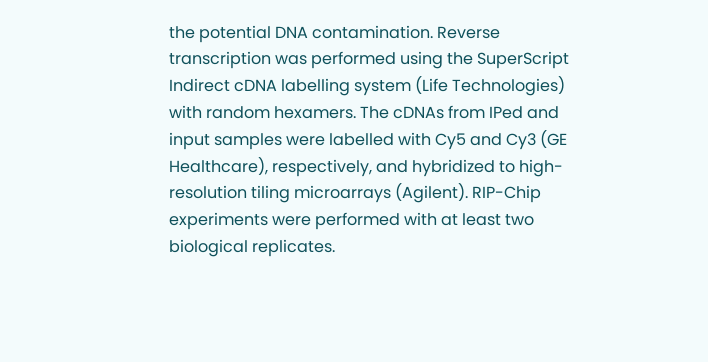the potential DNA contamination. Reverse transcription was performed using the SuperScript Indirect cDNA labelling system (Life Technologies) with random hexamers. The cDNAs from IPed and input samples were labelled with Cy5 and Cy3 (GE Healthcare), respectively, and hybridized to high-resolution tiling microarrays (Agilent). RIP-Chip experiments were performed with at least two biological replicates.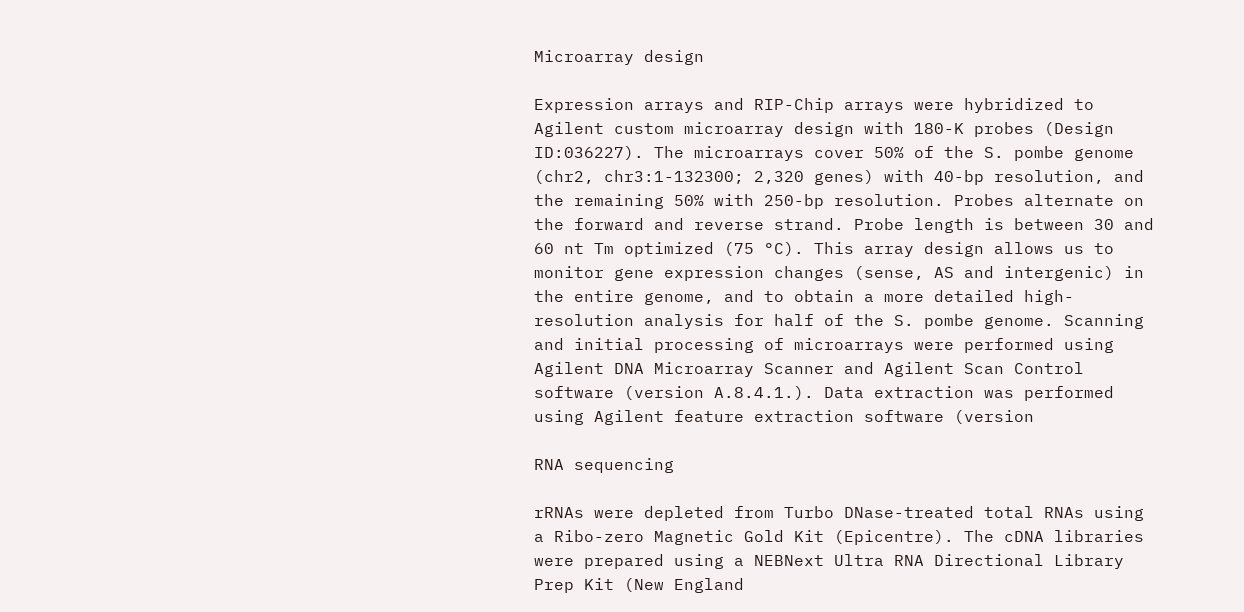Microarray design

Expression arrays and RIP-Chip arrays were hybridized to Agilent custom microarray design with 180-K probes (Design ID:036227). The microarrays cover 50% of the S. pombe genome (chr2, chr3:1-132300; 2,320 genes) with 40-bp resolution, and the remaining 50% with 250-bp resolution. Probes alternate on the forward and reverse strand. Probe length is between 30 and 60 nt Tm optimized (75 °C). This array design allows us to monitor gene expression changes (sense, AS and intergenic) in the entire genome, and to obtain a more detailed high-resolution analysis for half of the S. pombe genome. Scanning and initial processing of microarrays were performed using Agilent DNA Microarray Scanner and Agilent Scan Control software (version A.8.4.1.). Data extraction was performed using Agilent feature extraction software (version

RNA sequencing

rRNAs were depleted from Turbo DNase-treated total RNAs using a Ribo-zero Magnetic Gold Kit (Epicentre). The cDNA libraries were prepared using a NEBNext Ultra RNA Directional Library Prep Kit (New England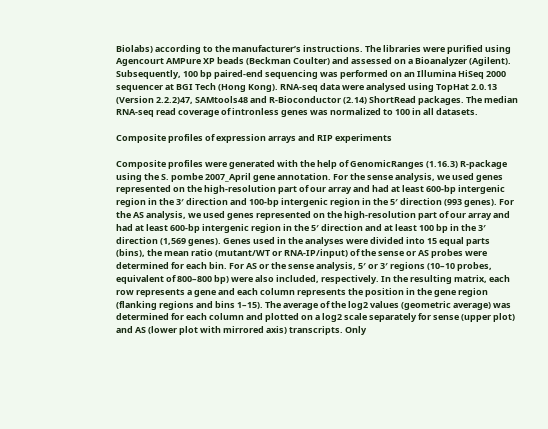Biolabs) according to the manufacturer’s instructions. The libraries were purified using Agencourt AMPure XP beads (Beckman Coulter) and assessed on a Bioanalyzer (Agilent). Subsequently, 100 bp paired-end sequencing was performed on an Illumina HiSeq 2000 sequencer at BGI Tech (Hong Kong). RNA-seq data were analysed using TopHat 2.0.13 (Version 2.2.2)47, SAMtools48 and R-Bioconductor (2.14) ShortRead packages. The median RNA-seq read coverage of intronless genes was normalized to 100 in all datasets.

Composite profiles of expression arrays and RIP experiments

Composite profiles were generated with the help of GenomicRanges (1.16.3) R-package using the S. pombe 2007_April gene annotation. For the sense analysis, we used genes represented on the high-resolution part of our array and had at least 600-bp intergenic region in the 3′ direction and 100-bp intergenic region in the 5′ direction (993 genes). For the AS analysis, we used genes represented on the high-resolution part of our array and had at least 600-bp intergenic region in the 5′ direction and at least 100 bp in the 3′ direction (1,569 genes). Genes used in the analyses were divided into 15 equal parts (bins), the mean ratio (mutant/WT or RNA-IP/input) of the sense or AS probes were determined for each bin. For AS or the sense analysis, 5′ or 3′ regions (10–10 probes, equivalent of 800–800 bp) were also included, respectively. In the resulting matrix, each row represents a gene and each column represents the position in the gene region (flanking regions and bins 1–15). The average of the log2 values (geometric average) was determined for each column and plotted on a log2 scale separately for sense (upper plot) and AS (lower plot with mirrored axis) transcripts. Only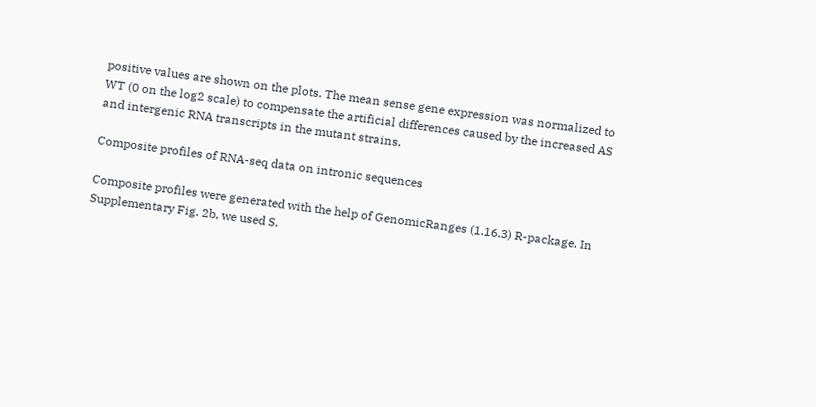positive values are shown on the plots. The mean sense gene expression was normalized to WT (0 on the log2 scale) to compensate the artificial differences caused by the increased AS and intergenic RNA transcripts in the mutant strains.

Composite profiles of RNA-seq data on intronic sequences

Composite profiles were generated with the help of GenomicRanges (1.16.3) R-package. In Supplementary Fig. 2b, we used S.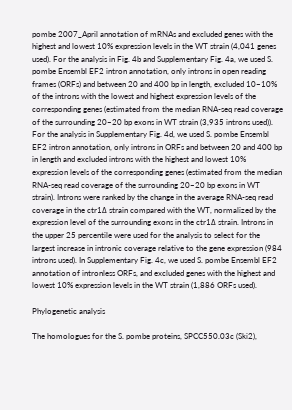pombe 2007_April annotation of mRNAs and excluded genes with the highest and lowest 10% expression levels in the WT strain (4,041 genes used). For the analysis in Fig. 4b and Supplementary Fig. 4a, we used S. pombe Ensembl EF2 intron annotation, only introns in open reading frames (ORFs) and between 20 and 400 bp in length, excluded 10–10% of the introns with the lowest and highest expression levels of the corresponding genes (estimated from the median RNA-seq read coverage of the surrounding 20–20 bp exons in WT strain (3,935 introns used)). For the analysis in Supplementary Fig. 4d, we used S. pombe Ensembl EF2 intron annotation, only introns in ORFs and between 20 and 400 bp in length and excluded introns with the highest and lowest 10% expression levels of the corresponding genes (estimated from the median RNA-seq read coverage of the surrounding 20–20 bp exons in WT strain). Introns were ranked by the change in the average RNA-seq read coverage in the ctr1Δ strain compared with the WT, normalized by the expression level of the surrounding exons in the ctr1Δ strain. Introns in the upper 25 percentile were used for the analysis to select for the largest increase in intronic coverage relative to the gene expression (984 introns used). In Supplementary Fig. 4c, we used S. pombe Ensembl EF2 annotation of intronless ORFs, and excluded genes with the highest and lowest 10% expression levels in the WT strain (1,886 ORFs used).

Phylogenetic analysis

The homologues for the S. pombe proteins, SPCC550.03c (Ski2),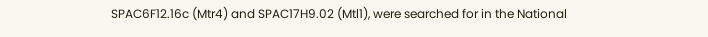SPAC6F12.16c (Mtr4) and SPAC17H9.02 (Mtl1), were searched for in the National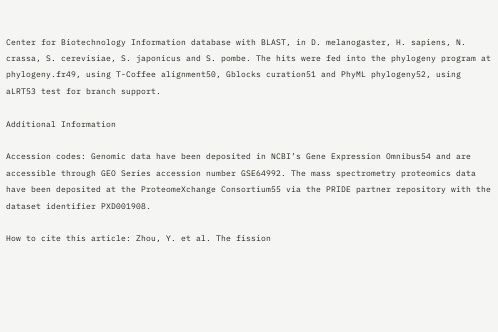Center for Biotechnology Information database with BLAST, in D. melanogaster, H. sapiens, N. crassa, S. cerevisiae, S. japonicus and S. pombe. The hits were fed into the phylogeny program at phylogeny.fr49, using T-Coffee alignment50, Gblocks curation51 and PhyML phylogeny52, using aLRT53 test for branch support.

Additional Information

Accession codes: Genomic data have been deposited in NCBI’s Gene Expression Omnibus54 and are accessible through GEO Series accession number GSE64992. The mass spectrometry proteomics data have been deposited at the ProteomeXchange Consortium55 via the PRIDE partner repository with the dataset identifier PXD001908.

How to cite this article: Zhou, Y. et al. The fission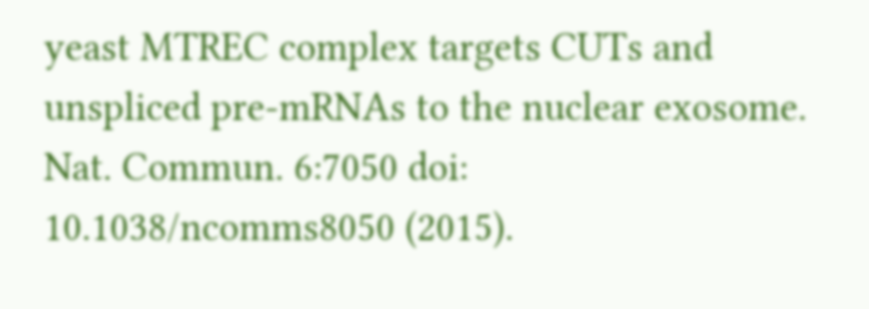yeast MTREC complex targets CUTs and unspliced pre-mRNAs to the nuclear exosome. Nat. Commun. 6:7050 doi: 10.1038/ncomms8050 (2015).